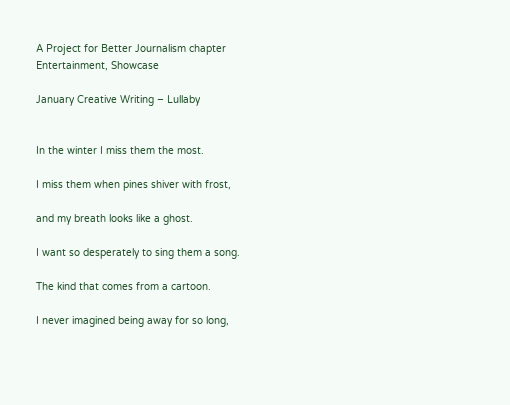A Project for Better Journalism chapter
Entertainment, Showcase

January Creative Writing – Lullaby


In the winter I miss them the most.

I miss them when pines shiver with frost,

and my breath looks like a ghost.

I want so desperately to sing them a song.

The kind that comes from a cartoon.

I never imagined being away for so long,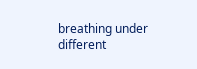breathing under different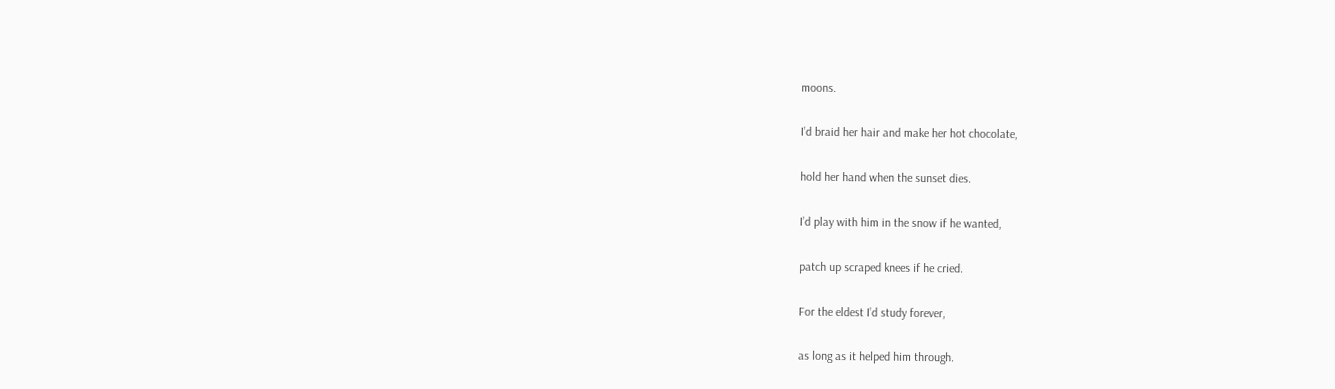moons.

I’d braid her hair and make her hot chocolate,

hold her hand when the sunset dies.

I’d play with him in the snow if he wanted,

patch up scraped knees if he cried.

For the eldest I’d study forever,

as long as it helped him through.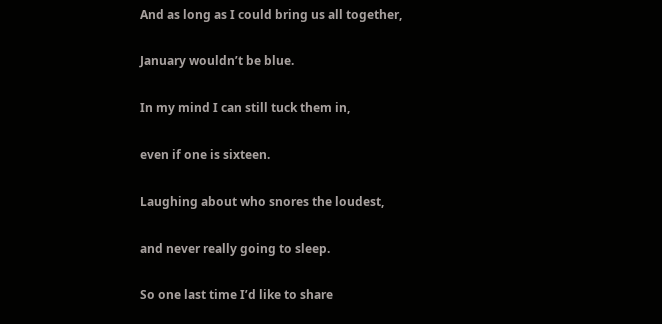And as long as I could bring us all together,

January wouldn’t be blue.

In my mind I can still tuck them in,

even if one is sixteen.

Laughing about who snores the loudest,

and never really going to sleep.

So one last time I’d like to share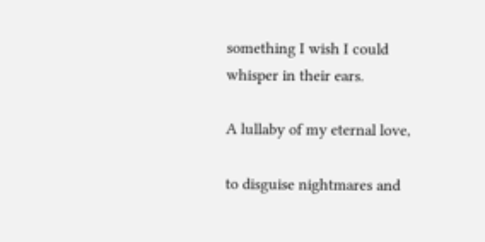something I wish I could whisper in their ears.

A lullaby of my eternal love,

to disguise nightmares and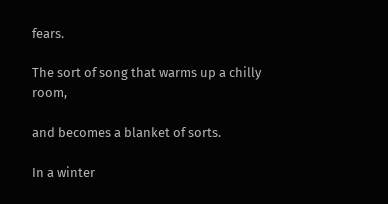fears.

The sort of song that warms up a chilly room,

and becomes a blanket of sorts.

In a winter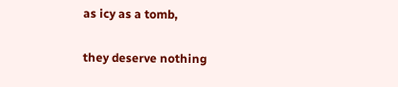as icy as a tomb,

they deserve nothing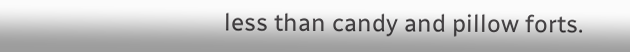less than candy and pillow forts.